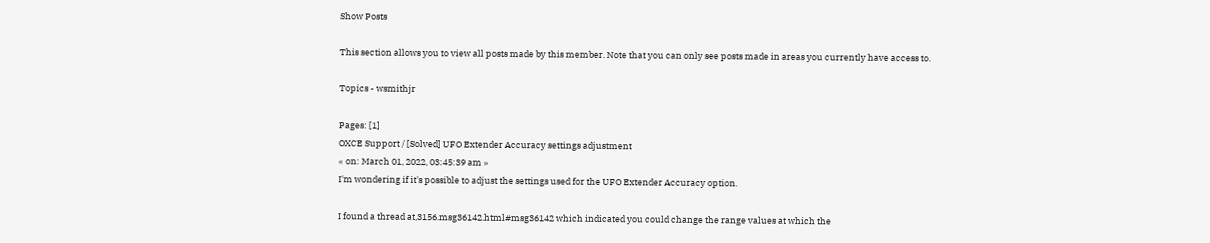Show Posts

This section allows you to view all posts made by this member. Note that you can only see posts made in areas you currently have access to.

Topics - wsmithjr

Pages: [1]
OXCE Support / [Solved] UFO Extender Accuracy settings adjustment
« on: March 01, 2022, 03:45:39 am »
I'm wondering if it's possible to adjust the settings used for the UFO Extender Accuracy option.

I found a thread at,3156.msg36142.html#msg36142 which indicated you could change the range values at which the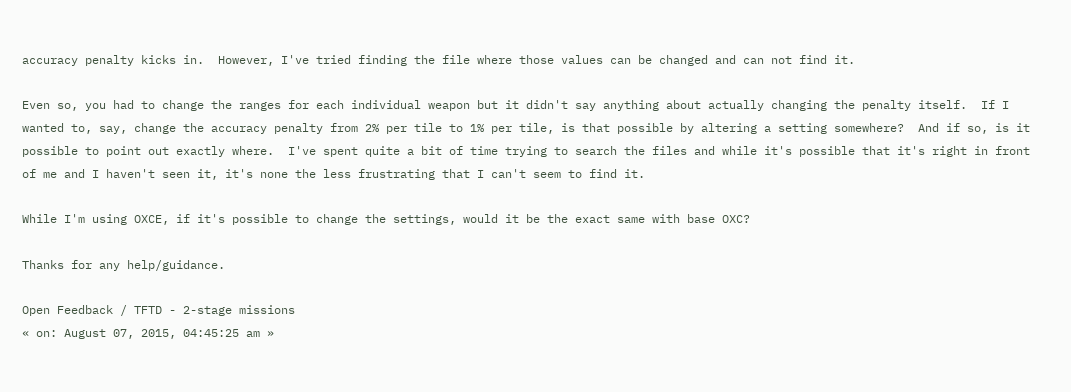accuracy penalty kicks in.  However, I've tried finding the file where those values can be changed and can not find it.

Even so, you had to change the ranges for each individual weapon but it didn't say anything about actually changing the penalty itself.  If I wanted to, say, change the accuracy penalty from 2% per tile to 1% per tile, is that possible by altering a setting somewhere?  And if so, is it possible to point out exactly where.  I've spent quite a bit of time trying to search the files and while it's possible that it's right in front of me and I haven't seen it, it's none the less frustrating that I can't seem to find it.

While I'm using OXCE, if it's possible to change the settings, would it be the exact same with base OXC?

Thanks for any help/guidance.

Open Feedback / TFTD - 2-stage missions
« on: August 07, 2015, 04:45:25 am »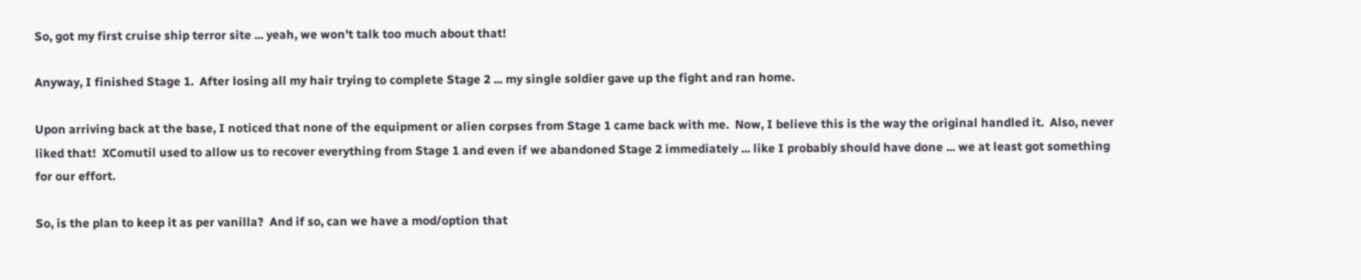So, got my first cruise ship terror site ... yeah, we won't talk too much about that!

Anyway, I finished Stage 1.  After losing all my hair trying to complete Stage 2 ... my single soldier gave up the fight and ran home.

Upon arriving back at the base, I noticed that none of the equipment or alien corpses from Stage 1 came back with me.  Now, I believe this is the way the original handled it.  Also, never liked that!  XComutil used to allow us to recover everything from Stage 1 and even if we abandoned Stage 2 immediately ... like I probably should have done ... we at least got something for our effort.

So, is the plan to keep it as per vanilla?  And if so, can we have a mod/option that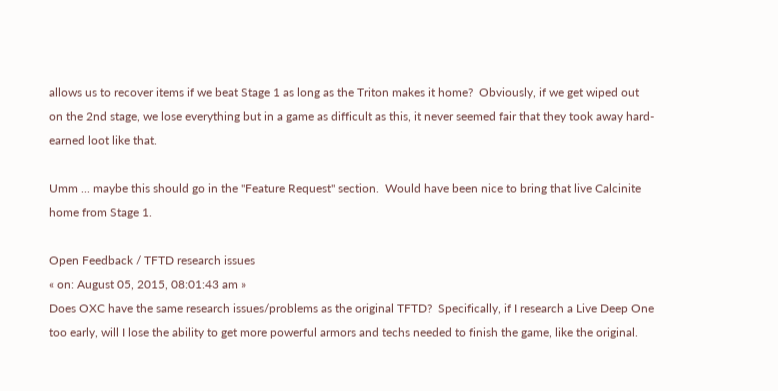allows us to recover items if we beat Stage 1 as long as the Triton makes it home?  Obviously, if we get wiped out on the 2nd stage, we lose everything but in a game as difficult as this, it never seemed fair that they took away hard-earned loot like that.

Umm ... maybe this should go in the "Feature Request" section.  Would have been nice to bring that live Calcinite home from Stage 1.

Open Feedback / TFTD research issues
« on: August 05, 2015, 08:01:43 am »
Does OXC have the same research issues/problems as the original TFTD?  Specifically, if I research a Live Deep One too early, will I lose the ability to get more powerful armors and techs needed to finish the game, like the original.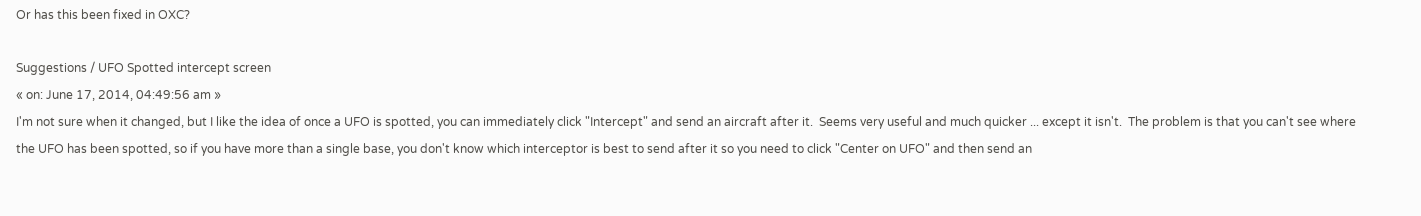Or has this been fixed in OXC?

Suggestions / UFO Spotted intercept screen
« on: June 17, 2014, 04:49:56 am »
I'm not sure when it changed, but I like the idea of once a UFO is spotted, you can immediately click "Intercept" and send an aircraft after it.  Seems very useful and much quicker ... except it isn't.  The problem is that you can't see where the UFO has been spotted, so if you have more than a single base, you don't know which interceptor is best to send after it so you need to click "Center on UFO" and then send an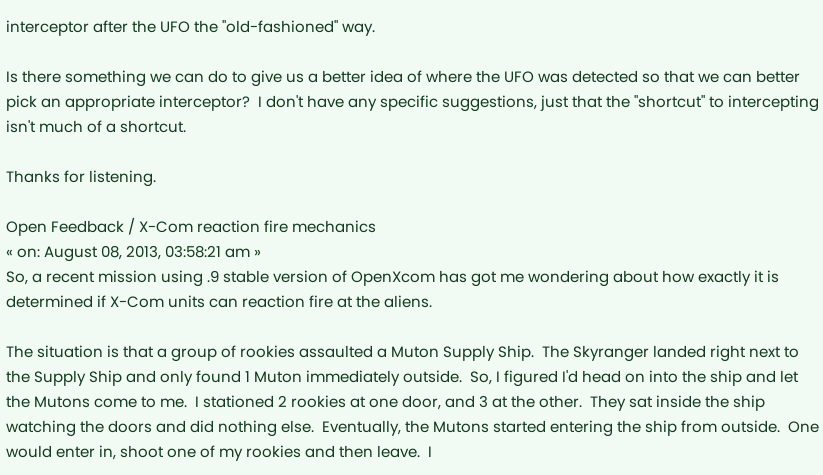interceptor after the UFO the "old-fashioned" way.

Is there something we can do to give us a better idea of where the UFO was detected so that we can better pick an appropriate interceptor?  I don't have any specific suggestions, just that the "shortcut" to intercepting isn't much of a shortcut.

Thanks for listening.

Open Feedback / X-Com reaction fire mechanics
« on: August 08, 2013, 03:58:21 am »
So, a recent mission using .9 stable version of OpenXcom has got me wondering about how exactly it is determined if X-Com units can reaction fire at the aliens.

The situation is that a group of rookies assaulted a Muton Supply Ship.  The Skyranger landed right next to the Supply Ship and only found 1 Muton immediately outside.  So, I figured I'd head on into the ship and let the Mutons come to me.  I stationed 2 rookies at one door, and 3 at the other.  They sat inside the ship watching the doors and did nothing else.  Eventually, the Mutons started entering the ship from outside.  One would enter in, shoot one of my rookies and then leave.  I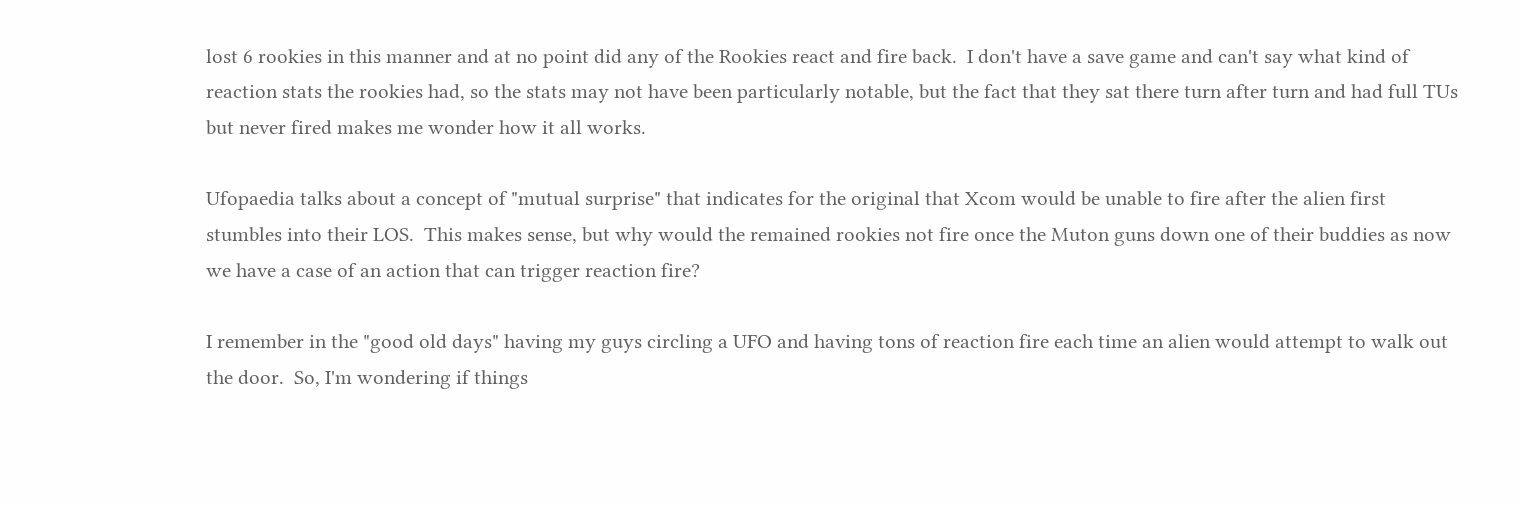lost 6 rookies in this manner and at no point did any of the Rookies react and fire back.  I don't have a save game and can't say what kind of reaction stats the rookies had, so the stats may not have been particularly notable, but the fact that they sat there turn after turn and had full TUs but never fired makes me wonder how it all works.

Ufopaedia talks about a concept of "mutual surprise" that indicates for the original that Xcom would be unable to fire after the alien first stumbles into their LOS.  This makes sense, but why would the remained rookies not fire once the Muton guns down one of their buddies as now we have a case of an action that can trigger reaction fire?

I remember in the "good old days" having my guys circling a UFO and having tons of reaction fire each time an alien would attempt to walk out the door.  So, I'm wondering if things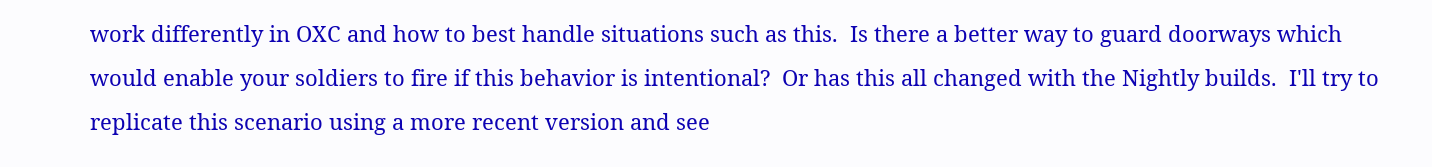work differently in OXC and how to best handle situations such as this.  Is there a better way to guard doorways which would enable your soldiers to fire if this behavior is intentional?  Or has this all changed with the Nightly builds.  I'll try to replicate this scenario using a more recent version and see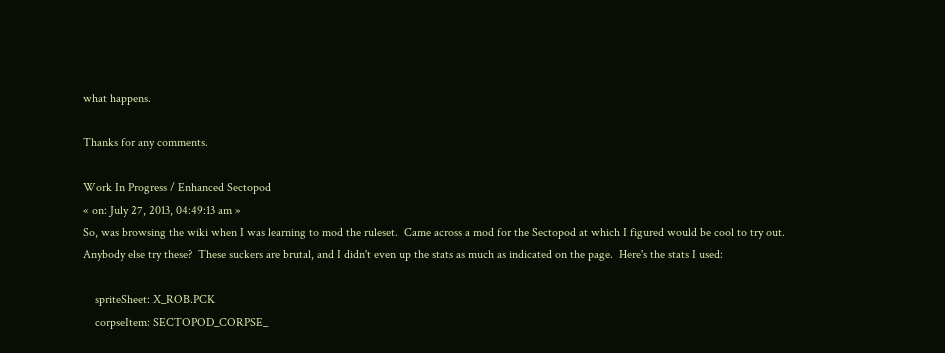what happens.

Thanks for any comments.

Work In Progress / Enhanced Sectopod
« on: July 27, 2013, 04:49:13 am »
So, was browsing the wiki when I was learning to mod the ruleset.  Came across a mod for the Sectopod at which I figured would be cool to try out.  Anybody else try these?  These suckers are brutal, and I didn't even up the stats as much as indicated on the page.  Here's the stats I used:

    spriteSheet: X_ROB.PCK
    corpseItem: SECTOPOD_CORPSE_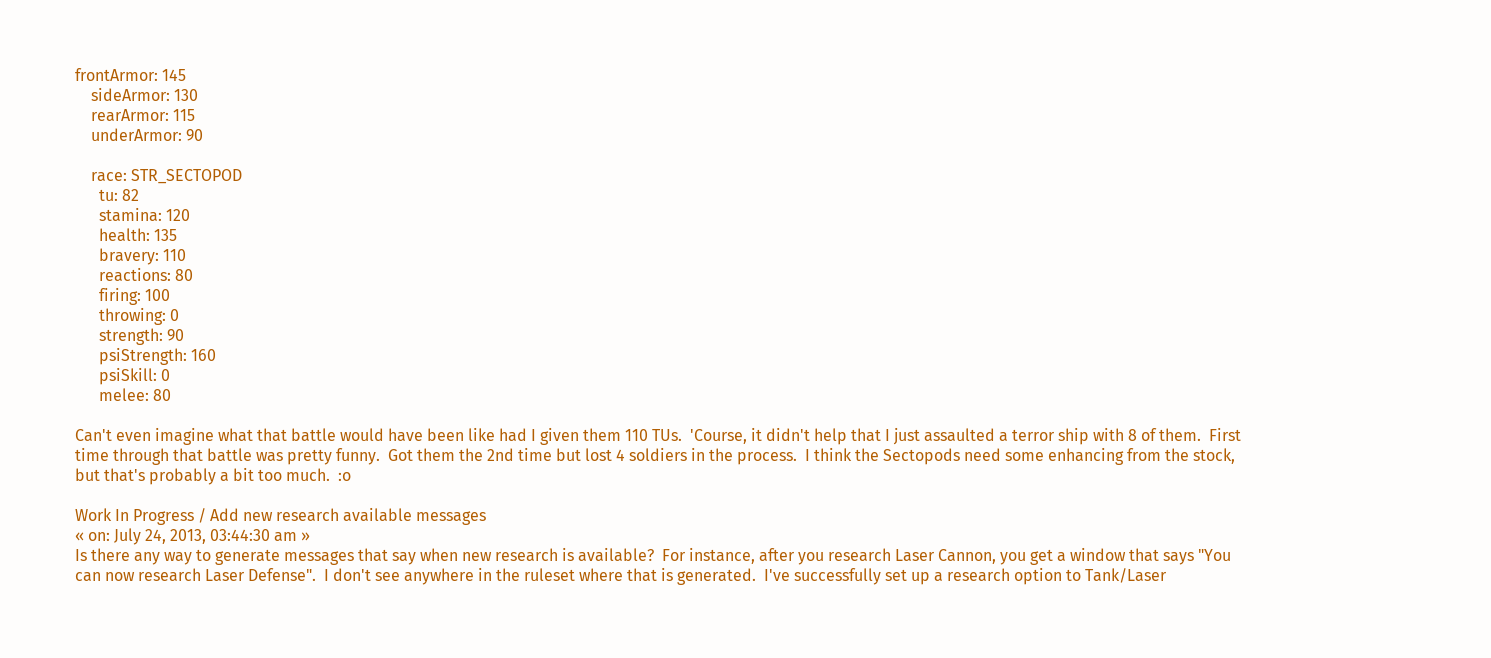frontArmor: 145
    sideArmor: 130
    rearArmor: 115
    underArmor: 90

    race: STR_SECTOPOD
      tu: 82
      stamina: 120
      health: 135
      bravery: 110
      reactions: 80
      firing: 100
      throwing: 0
      strength: 90
      psiStrength: 160
      psiSkill: 0
      melee: 80

Can't even imagine what that battle would have been like had I given them 110 TUs.  'Course, it didn't help that I just assaulted a terror ship with 8 of them.  First time through that battle was pretty funny.  Got them the 2nd time but lost 4 soldiers in the process.  I think the Sectopods need some enhancing from the stock, but that's probably a bit too much.  :o

Work In Progress / Add new research available messages
« on: July 24, 2013, 03:44:30 am »
Is there any way to generate messages that say when new research is available?  For instance, after you research Laser Cannon, you get a window that says "You can now research Laser Defense".  I don't see anywhere in the ruleset where that is generated.  I've successfully set up a research option to Tank/Laser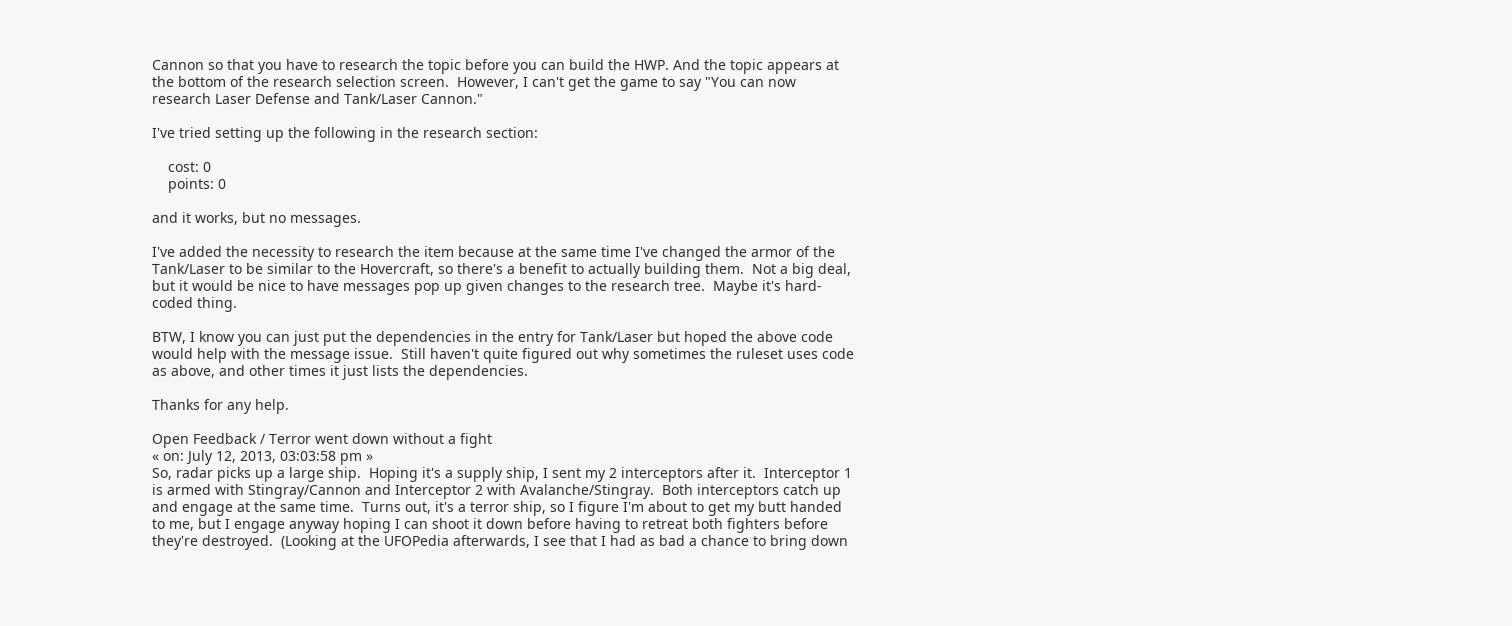Cannon so that you have to research the topic before you can build the HWP. And the topic appears at the bottom of the research selection screen.  However, I can't get the game to say "You can now research Laser Defense and Tank/Laser Cannon."

I've tried setting up the following in the research section:

    cost: 0
    points: 0

and it works, but no messages.

I've added the necessity to research the item because at the same time I've changed the armor of the Tank/Laser to be similar to the Hovercraft, so there's a benefit to actually building them.  Not a big deal, but it would be nice to have messages pop up given changes to the research tree.  Maybe it's hard-coded thing.

BTW, I know you can just put the dependencies in the entry for Tank/Laser but hoped the above code would help with the message issue.  Still haven't quite figured out why sometimes the ruleset uses code as above, and other times it just lists the dependencies.

Thanks for any help.

Open Feedback / Terror went down without a fight
« on: July 12, 2013, 03:03:58 pm »
So, radar picks up a large ship.  Hoping it's a supply ship, I sent my 2 interceptors after it.  Interceptor 1 is armed with Stingray/Cannon and Interceptor 2 with Avalanche/Stingray.  Both interceptors catch up and engage at the same time.  Turns out, it's a terror ship, so I figure I'm about to get my butt handed to me, but I engage anyway hoping I can shoot it down before having to retreat both fighters before they're destroyed.  (Looking at the UFOPedia afterwards, I see that I had as bad a chance to bring down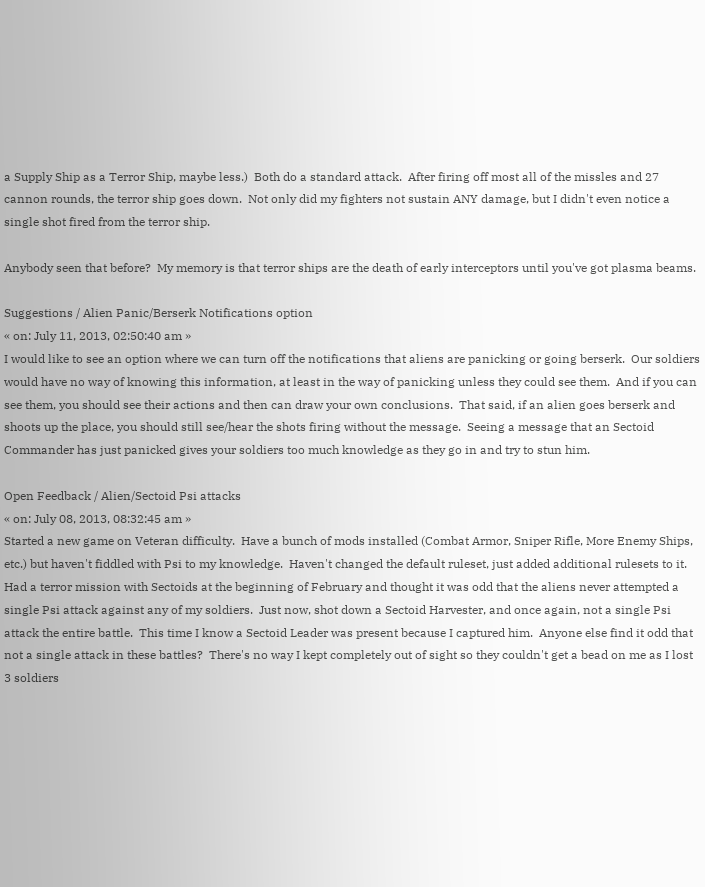a Supply Ship as a Terror Ship, maybe less.)  Both do a standard attack.  After firing off most all of the missles and 27 cannon rounds, the terror ship goes down.  Not only did my fighters not sustain ANY damage, but I didn't even notice a single shot fired from the terror ship.

Anybody seen that before?  My memory is that terror ships are the death of early interceptors until you've got plasma beams.

Suggestions / Alien Panic/Berserk Notifications option
« on: July 11, 2013, 02:50:40 am »
I would like to see an option where we can turn off the notifications that aliens are panicking or going berserk.  Our soldiers would have no way of knowing this information, at least in the way of panicking unless they could see them.  And if you can see them, you should see their actions and then can draw your own conclusions.  That said, if an alien goes berserk and shoots up the place, you should still see/hear the shots firing without the message.  Seeing a message that an Sectoid Commander has just panicked gives your soldiers too much knowledge as they go in and try to stun him.

Open Feedback / Alien/Sectoid Psi attacks
« on: July 08, 2013, 08:32:45 am »
Started a new game on Veteran difficulty.  Have a bunch of mods installed (Combat Armor, Sniper Rifle, More Enemy Ships, etc.) but haven't fiddled with Psi to my knowledge.  Haven't changed the default ruleset, just added additional rulesets to it.  Had a terror mission with Sectoids at the beginning of February and thought it was odd that the aliens never attempted a single Psi attack against any of my soldiers.  Just now, shot down a Sectoid Harvester, and once again, not a single Psi attack the entire battle.  This time I know a Sectoid Leader was present because I captured him.  Anyone else find it odd that not a single attack in these battles?  There's no way I kept completely out of sight so they couldn't get a bead on me as I lost 3 soldiers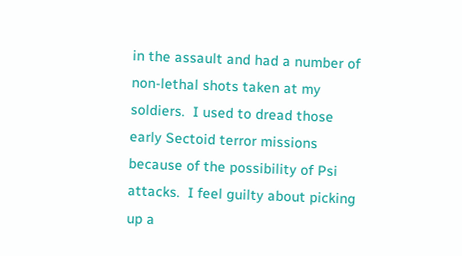in the assault and had a number of non-lethal shots taken at my soldiers.  I used to dread those early Sectoid terror missions because of the possibility of Psi attacks.  I feel guilty about picking up a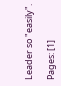Leader so "easily".

Pages: [1]